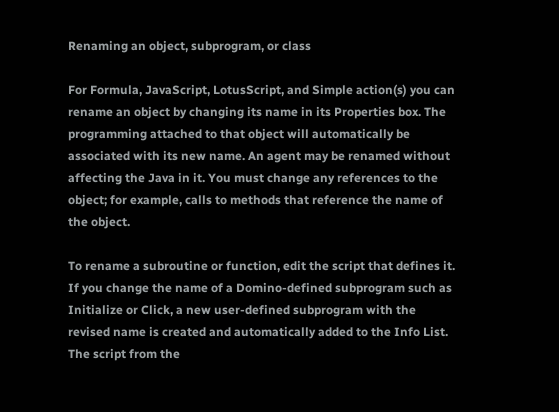Renaming an object, subprogram, or class

For Formula, JavaScript, LotusScript, and Simple action(s) you can rename an object by changing its name in its Properties box. The programming attached to that object will automatically be associated with its new name. An agent may be renamed without affecting the Java in it. You must change any references to the object; for example, calls to methods that reference the name of the object.

To rename a subroutine or function, edit the script that defines it. If you change the name of a Domino-defined subprogram such as Initialize or Click, a new user-defined subprogram with the revised name is created and automatically added to the Info List. The script from the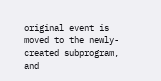original event is moved to the newly-created subprogram, and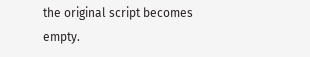the original script becomes empty.